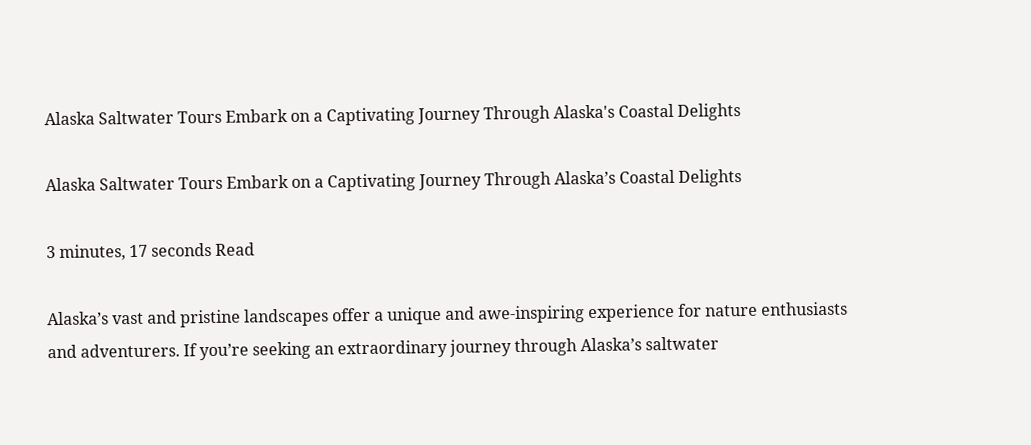Alaska Saltwater Tours Embark on a Captivating Journey Through Alaska's Coastal Delights

Alaska Saltwater Tours Embark on a Captivating Journey Through Alaska’s Coastal Delights

3 minutes, 17 seconds Read

Alaska’s vast and pristine landscapes offer a unique and awe-inspiring experience for nature enthusiasts and adventurers. If you’re seeking an extraordinary journey through Alaska’s saltwater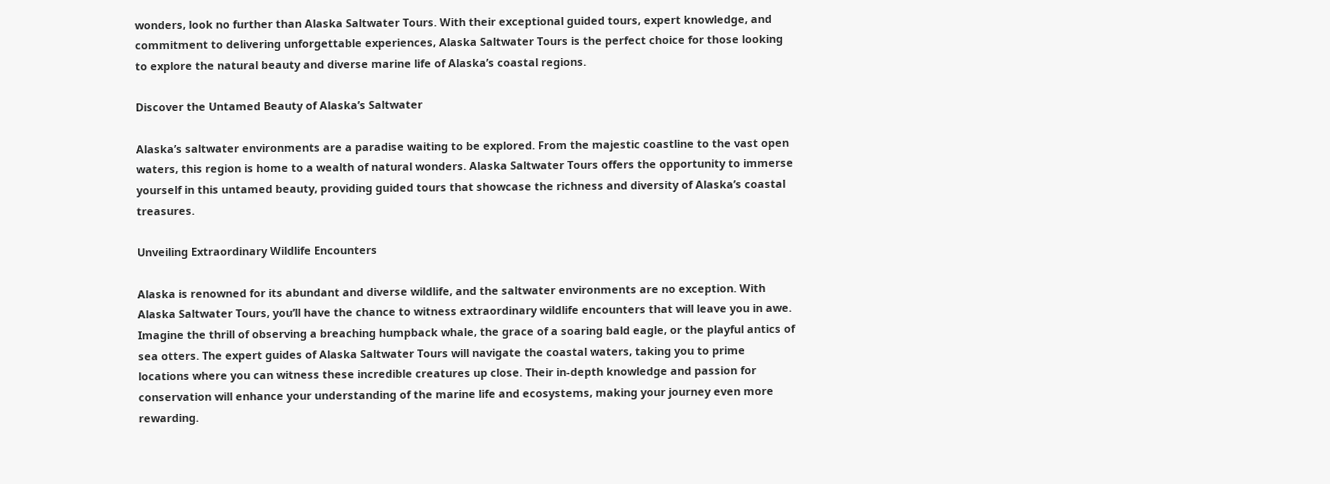wonders, look no further than Alaska Saltwater Tours. With their exceptional guided tours, expert knowledge, and commitment to delivering unforgettable experiences, Alaska Saltwater Tours is the perfect choice for those looking to explore the natural beauty and diverse marine life of Alaska’s coastal regions.

Discover the Untamed Beauty of Alaska’s Saltwater

Alaska’s saltwater environments are a paradise waiting to be explored. From the majestic coastline to the vast open waters, this region is home to a wealth of natural wonders. Alaska Saltwater Tours offers the opportunity to immerse yourself in this untamed beauty, providing guided tours that showcase the richness and diversity of Alaska’s coastal treasures.

Unveiling Extraordinary Wildlife Encounters

Alaska is renowned for its abundant and diverse wildlife, and the saltwater environments are no exception. With Alaska Saltwater Tours, you’ll have the chance to witness extraordinary wildlife encounters that will leave you in awe. Imagine the thrill of observing a breaching humpback whale, the grace of a soaring bald eagle, or the playful antics of sea otters. The expert guides of Alaska Saltwater Tours will navigate the coastal waters, taking you to prime locations where you can witness these incredible creatures up close. Their in-depth knowledge and passion for conservation will enhance your understanding of the marine life and ecosystems, making your journey even more rewarding.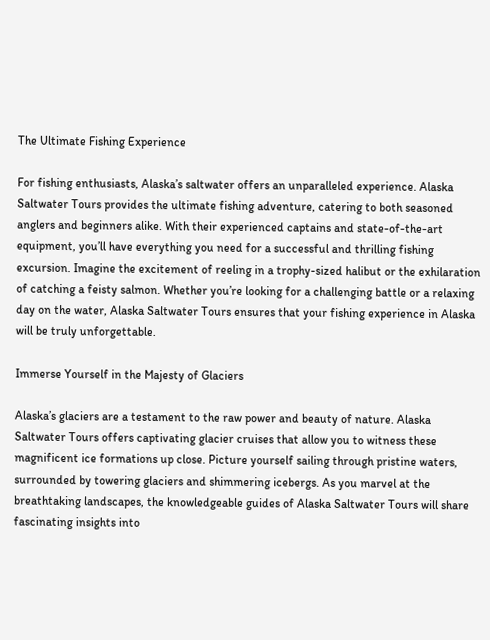The Ultimate Fishing Experience

For fishing enthusiasts, Alaska’s saltwater offers an unparalleled experience. Alaska Saltwater Tours provides the ultimate fishing adventure, catering to both seasoned anglers and beginners alike. With their experienced captains and state-of-the-art equipment, you’ll have everything you need for a successful and thrilling fishing excursion. Imagine the excitement of reeling in a trophy-sized halibut or the exhilaration of catching a feisty salmon. Whether you’re looking for a challenging battle or a relaxing day on the water, Alaska Saltwater Tours ensures that your fishing experience in Alaska will be truly unforgettable.

Immerse Yourself in the Majesty of Glaciers

Alaska’s glaciers are a testament to the raw power and beauty of nature. Alaska Saltwater Tours offers captivating glacier cruises that allow you to witness these magnificent ice formations up close. Picture yourself sailing through pristine waters, surrounded by towering glaciers and shimmering icebergs. As you marvel at the breathtaking landscapes, the knowledgeable guides of Alaska Saltwater Tours will share fascinating insights into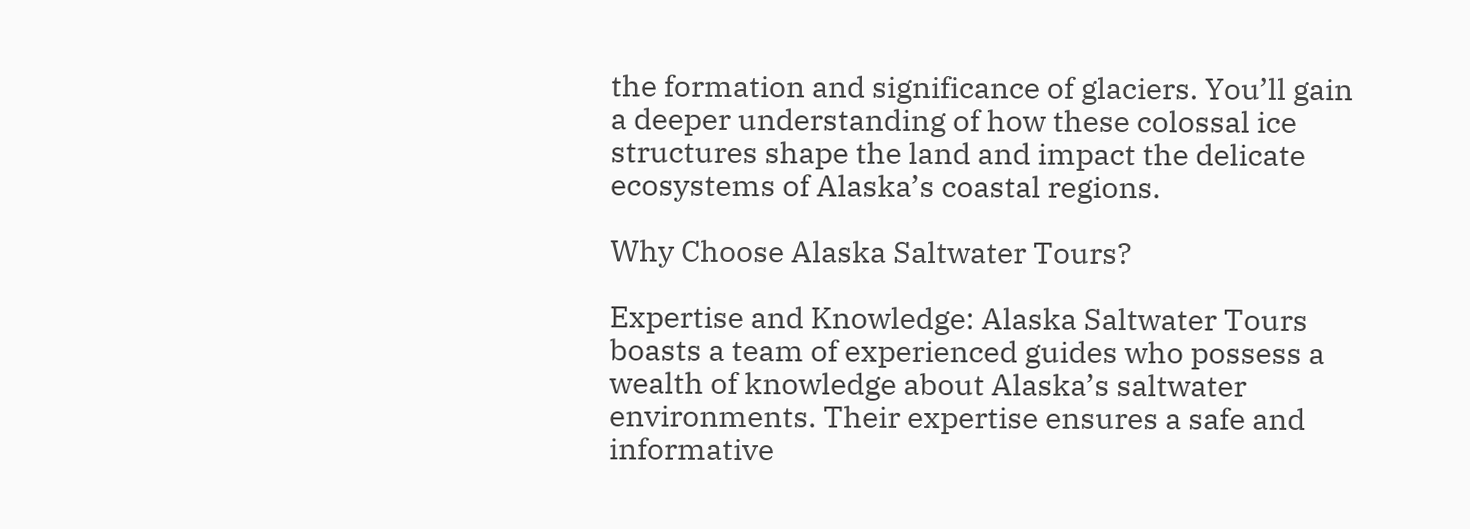the formation and significance of glaciers. You’ll gain a deeper understanding of how these colossal ice structures shape the land and impact the delicate ecosystems of Alaska’s coastal regions.

Why Choose Alaska Saltwater Tours?

Expertise and Knowledge: Alaska Saltwater Tours boasts a team of experienced guides who possess a wealth of knowledge about Alaska’s saltwater environments. Their expertise ensures a safe and informative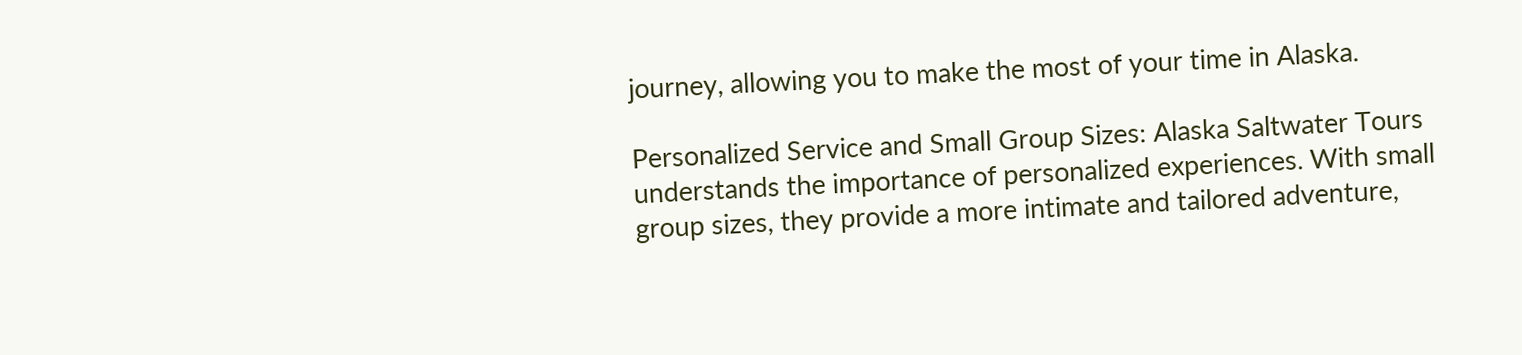journey, allowing you to make the most of your time in Alaska.

Personalized Service and Small Group Sizes: Alaska Saltwater Tours understands the importance of personalized experiences. With small group sizes, they provide a more intimate and tailored adventure,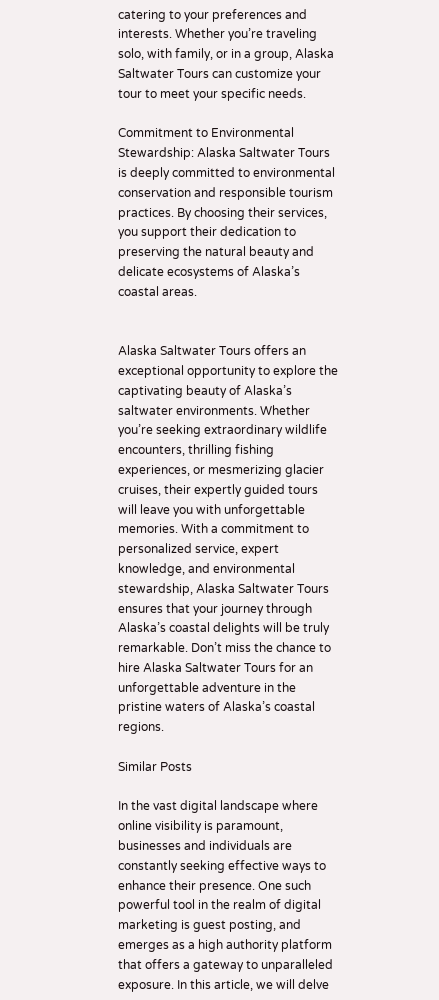catering to your preferences and interests. Whether you’re traveling solo, with family, or in a group, Alaska Saltwater Tours can customize your tour to meet your specific needs.

Commitment to Environmental Stewardship: Alaska Saltwater Tours is deeply committed to environmental conservation and responsible tourism practices. By choosing their services, you support their dedication to preserving the natural beauty and delicate ecosystems of Alaska’s coastal areas.


Alaska Saltwater Tours offers an exceptional opportunity to explore the captivating beauty of Alaska’s saltwater environments. Whether you’re seeking extraordinary wildlife encounters, thrilling fishing experiences, or mesmerizing glacier cruises, their expertly guided tours will leave you with unforgettable memories. With a commitment to personalized service, expert knowledge, and environmental stewardship, Alaska Saltwater Tours ensures that your journey through Alaska’s coastal delights will be truly remarkable. Don’t miss the chance to hire Alaska Saltwater Tours for an unforgettable adventure in the pristine waters of Alaska’s coastal regions.

Similar Posts

In the vast digital landscape where online visibility is paramount, businesses and individuals are constantly seeking effective ways to enhance their presence. One such powerful tool in the realm of digital marketing is guest posting, and emerges as a high authority platform that offers a gateway to unparalleled exposure. In this article, we will delve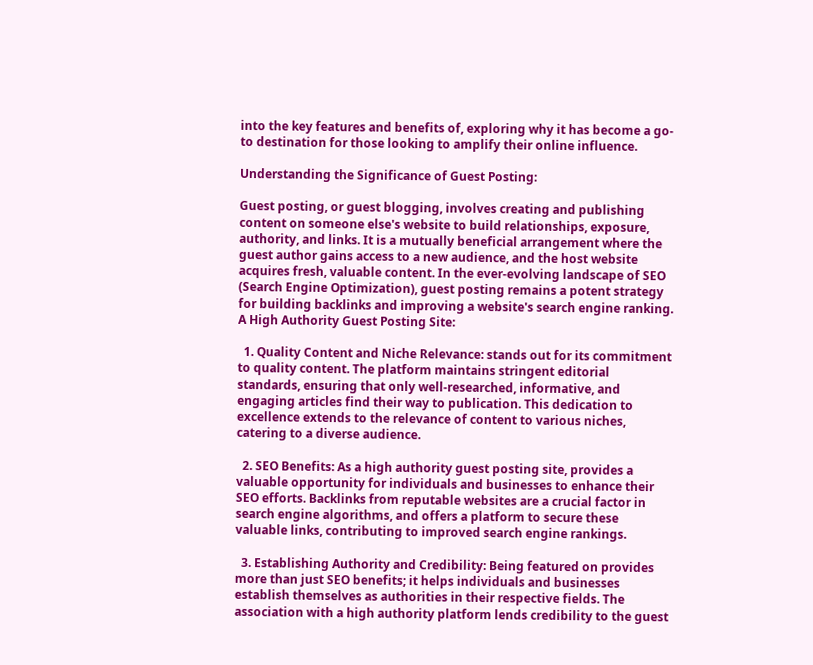into the key features and benefits of, exploring why it has become a go-to destination for those looking to amplify their online influence.

Understanding the Significance of Guest Posting:

Guest posting, or guest blogging, involves creating and publishing content on someone else's website to build relationships, exposure, authority, and links. It is a mutually beneficial arrangement where the guest author gains access to a new audience, and the host website acquires fresh, valuable content. In the ever-evolving landscape of SEO (Search Engine Optimization), guest posting remains a potent strategy for building backlinks and improving a website's search engine ranking. A High Authority Guest Posting Site:

  1. Quality Content and Niche Relevance: stands out for its commitment to quality content. The platform maintains stringent editorial standards, ensuring that only well-researched, informative, and engaging articles find their way to publication. This dedication to excellence extends to the relevance of content to various niches, catering to a diverse audience.

  2. SEO Benefits: As a high authority guest posting site, provides a valuable opportunity for individuals and businesses to enhance their SEO efforts. Backlinks from reputable websites are a crucial factor in search engine algorithms, and offers a platform to secure these valuable links, contributing to improved search engine rankings.

  3. Establishing Authority and Credibility: Being featured on provides more than just SEO benefits; it helps individuals and businesses establish themselves as authorities in their respective fields. The association with a high authority platform lends credibility to the guest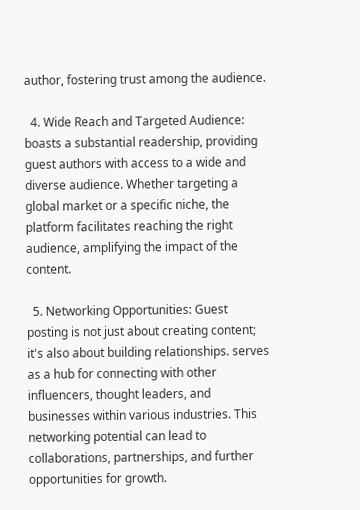author, fostering trust among the audience.

  4. Wide Reach and Targeted Audience: boasts a substantial readership, providing guest authors with access to a wide and diverse audience. Whether targeting a global market or a specific niche, the platform facilitates reaching the right audience, amplifying the impact of the content.

  5. Networking Opportunities: Guest posting is not just about creating content; it's also about building relationships. serves as a hub for connecting with other influencers, thought leaders, and businesses within various industries. This networking potential can lead to collaborations, partnerships, and further opportunities for growth.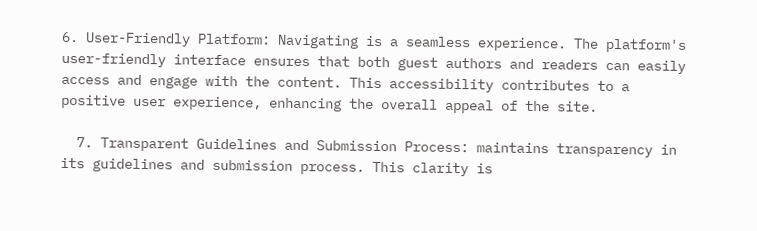6. User-Friendly Platform: Navigating is a seamless experience. The platform's user-friendly interface ensures that both guest authors and readers can easily access and engage with the content. This accessibility contributes to a positive user experience, enhancing the overall appeal of the site.

  7. Transparent Guidelines and Submission Process: maintains transparency in its guidelines and submission process. This clarity is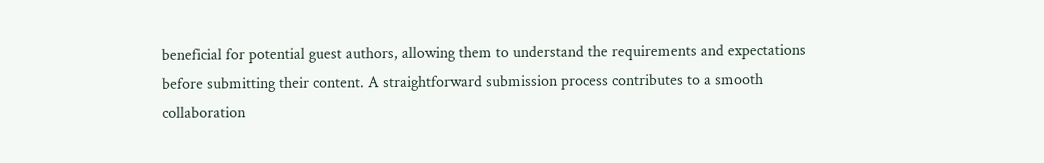beneficial for potential guest authors, allowing them to understand the requirements and expectations before submitting their content. A straightforward submission process contributes to a smooth collaboration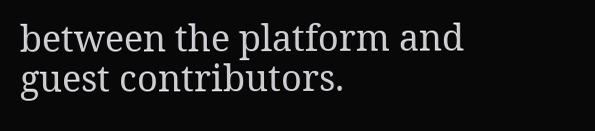between the platform and guest contributors.